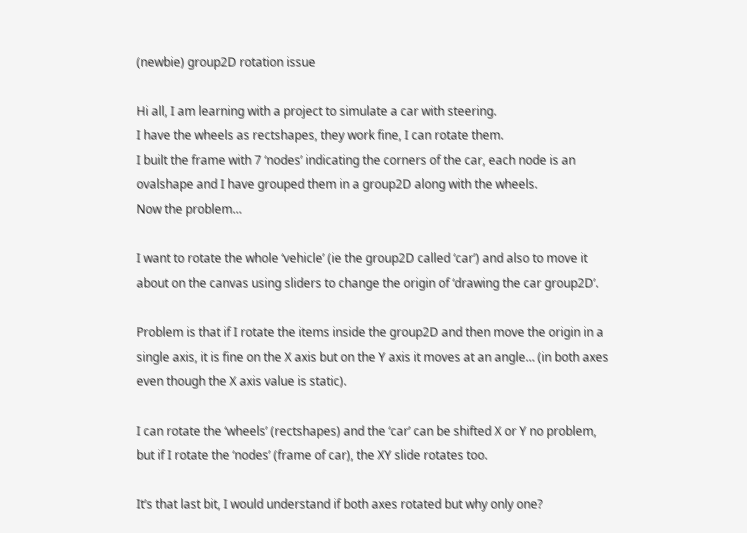(newbie) group2D rotation issue

Hi all, I am learning with a project to simulate a car with steering.
I have the wheels as rectshapes, they work fine, I can rotate them.
I built the frame with 7 ‘nodes’ indicating the corners of the car, each node is an ovalshape and I have grouped them in a group2D along with the wheels.
Now the problem…

I want to rotate the whole ‘vehicle’ (ie the group2D called ‘car’) and also to move it about on the canvas using sliders to change the origin of ‘drawing the car group2D’.

Problem is that if I rotate the items inside the group2D and then move the origin in a single axis, it is fine on the X axis but on the Y axis it moves at an angle… (in both axes even though the X axis value is static).

I can rotate the ‘wheels’ (rectshapes) and the ‘car’ can be shifted X or Y no problem, but if I rotate the ‘nodes’ (frame of car), the XY slide rotates too.

It’s that last bit, I would understand if both axes rotated but why only one?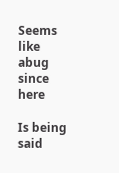Seems like abug since here

Is being said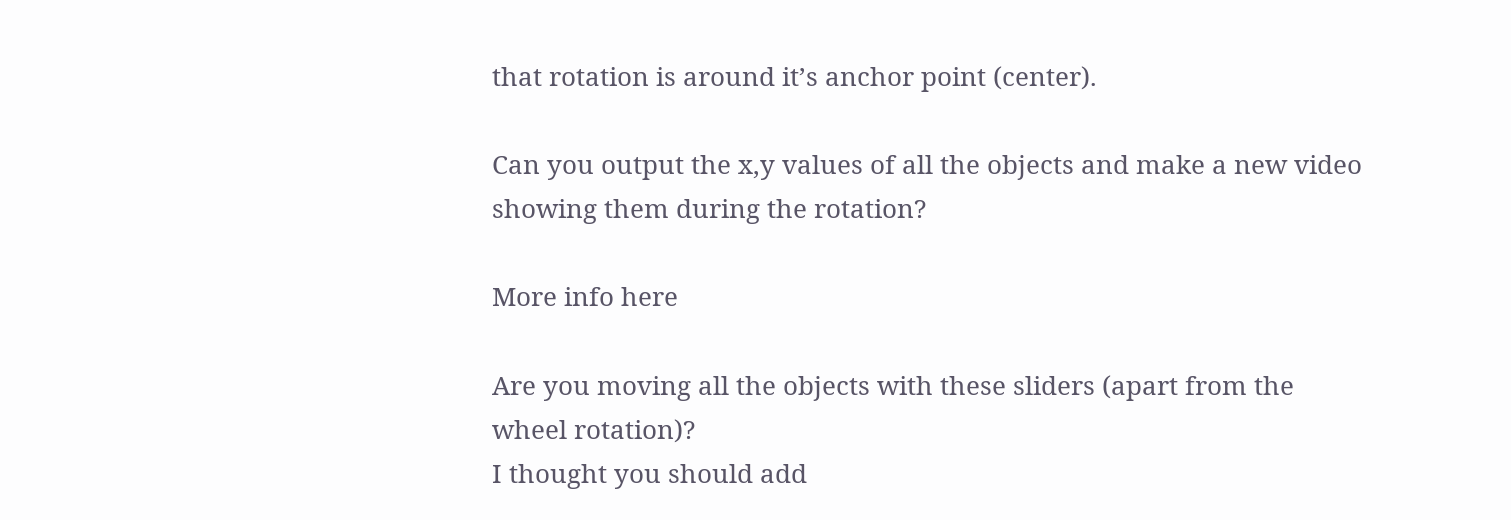that rotation is around it’s anchor point (center).

Can you output the x,y values of all the objects and make a new video showing them during the rotation?

More info here

Are you moving all the objects with these sliders (apart from the wheel rotation)?
I thought you should add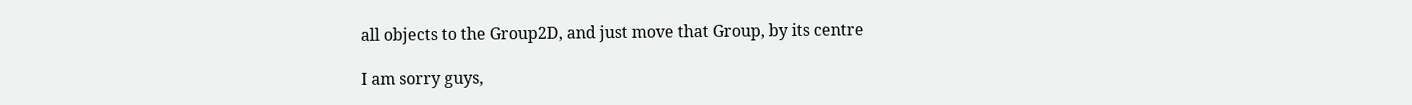all objects to the Group2D, and just move that Group, by its centre

I am sorry guys,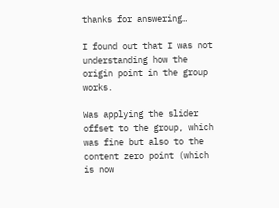thanks for answering…

I found out that I was not understanding how the origin point in the group works.

Was applying the slider offset to the group, which was fine but also to the content zero point (which is now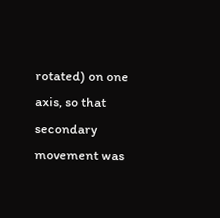rotated) on one axis, so that secondary movement was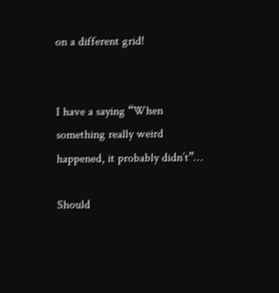on a different grid!


I have a saying “When something really weird happened, it probably didn’t”…

Should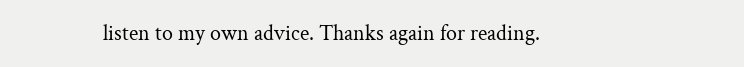listen to my own advice. Thanks again for reading.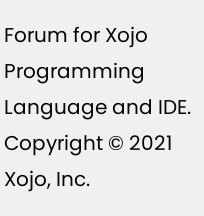Forum for Xojo Programming Language and IDE. Copyright © 2021 Xojo, Inc.